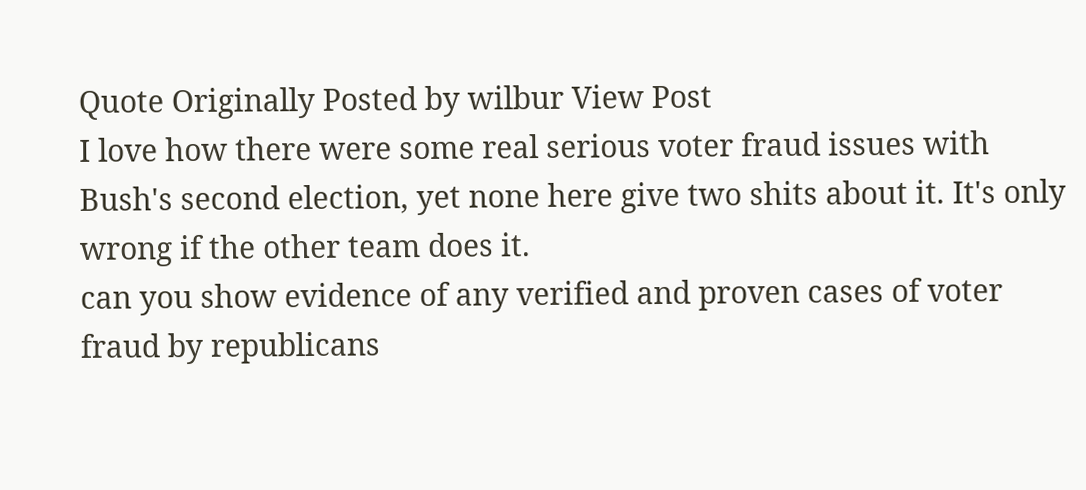Quote Originally Posted by wilbur View Post
I love how there were some real serious voter fraud issues with Bush's second election, yet none here give two shits about it. It's only wrong if the other team does it.
can you show evidence of any verified and proven cases of voter fraud by republicans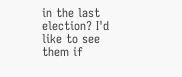in the last election? I'd like to see them if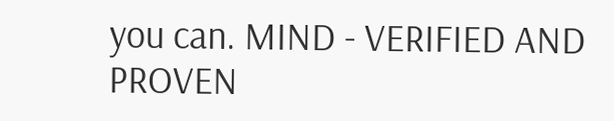you can. MIND - VERIFIED AND PROVEN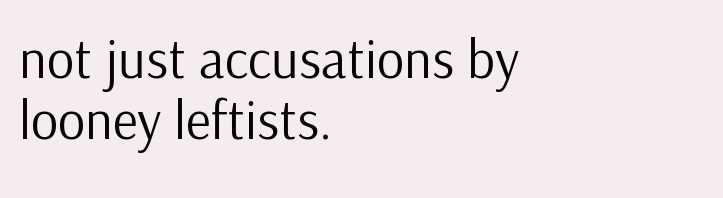not just accusations by looney leftists.